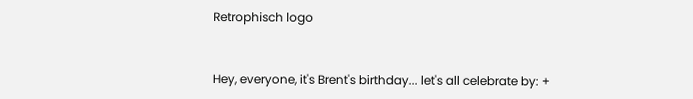Retrophisch logo


Hey, everyone, it's Brent's birthday... let's all celebrate by: +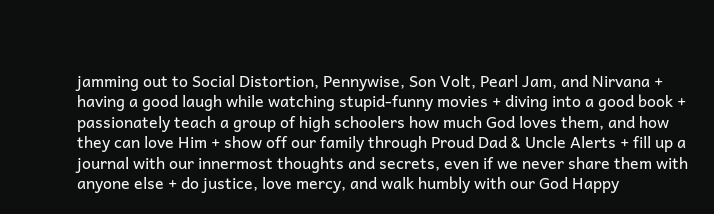jamming out to Social Distortion, Pennywise, Son Volt, Pearl Jam, and Nirvana + having a good laugh while watching stupid-funny movies + diving into a good book + passionately teach a group of high schoolers how much God loves them, and how they can love Him + show off our family through Proud Dad & Uncle Alerts + fill up a journal with our innermost thoughts and secrets, even if we never share them with anyone else + do justice, love mercy, and walk humbly with our God Happy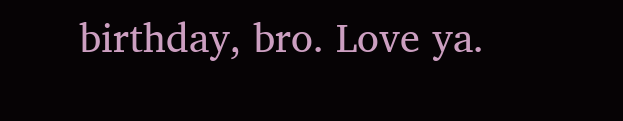birthday, bro. Love ya.